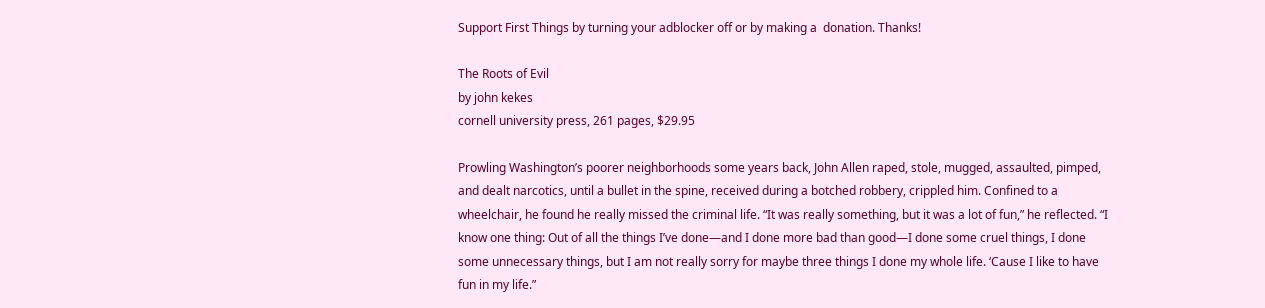Support First Things by turning your adblocker off or by making a  donation. Thanks!

The Roots of Evil
by john kekes
cornell university press, 261 pages, $29.95

Prowling Washington’s poorer neighborhoods some years back, John Allen raped, stole, mugged, assaulted, pimped, and dealt narcotics, until a bullet in the spine, received during a botched robbery, crippled him. Confined to a wheelchair, he found he really missed the criminal life. “It was really something, but it was a lot of fun,” he reflected. “I know one thing: Out of all the things I’ve done—and I done more bad than good—I done some cruel things, I done some unnecessary things, but I am not really sorry for maybe three things I done my whole life. ‘Cause I like to have fun in my life.”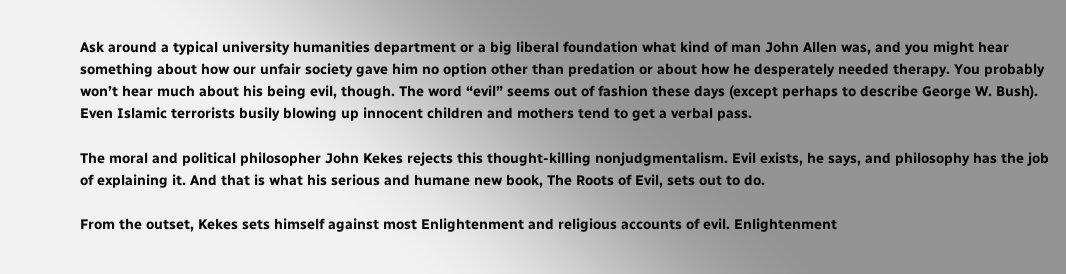Ask around a typical university humanities department or a big liberal foundation what kind of man John Allen was, and you might hear something about how our unfair society gave him no option other than predation or about how he desperately needed therapy. You probably won’t hear much about his being evil, though. The word “evil” seems out of fashion these days (except perhaps to describe George W. Bush). Even Islamic terrorists busily blowing up innocent children and mothers tend to get a verbal pass.

The moral and political philosopher John Kekes rejects this thought-killing nonjudgmentalism. Evil exists, he says, and philosophy has the job of explaining it. And that is what his serious and humane new book, The Roots of Evil, sets out to do.

From the outset, Kekes sets himself against most Enlightenment and religious accounts of evil. Enlightenment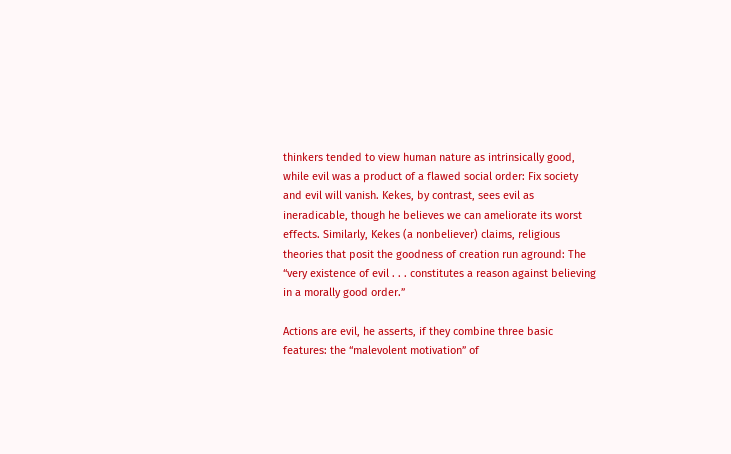thinkers tended to view human nature as intrinsically good, while evil was a product of a flawed social order: Fix society and evil will vanish. Kekes, by contrast, sees evil as ineradicable, though he believes we can ameliorate its worst effects. Similarly, Kekes (a nonbeliever) claims, religious theories that posit the goodness of creation run aground: The “very existence of evil . . . constitutes a reason against believing in a morally good order.”

Actions are evil, he asserts, if they combine three basic features: the “malevolent motivation” of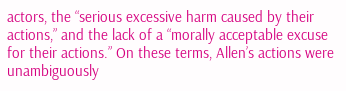actors, the “serious excessive harm caused by their actions,” and the lack of a “morally acceptable excuse for their actions.” On these terms, Allen’s actions were unambiguously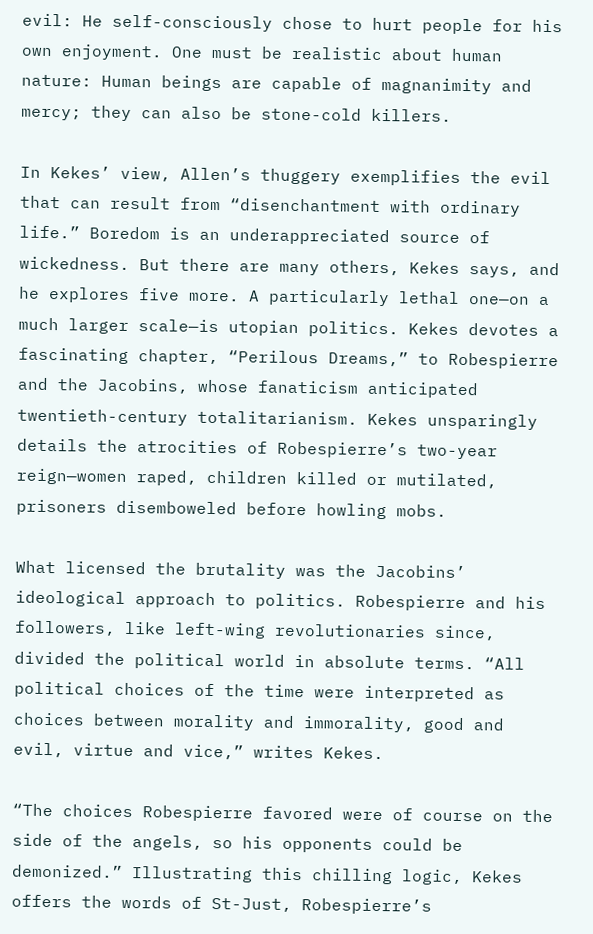evil: He self-consciously chose to hurt people for his own enjoyment. One must be realistic about human nature: Human beings are capable of magnanimity and mercy; they can also be stone-cold killers.

In Kekes’ view, Allen’s thuggery exemplifies the evil that can result from “disenchantment with ordinary life.” Boredom is an underappreciated source of wickedness. But there are many others, Kekes says, and he explores five more. A particularly lethal one—on a much larger scale—is utopian politics. Kekes devotes a fascinating chapter, “Perilous Dreams,” to Robespierre and the Jacobins, whose fanaticism anticipated twentieth-century totalitarianism. Kekes unsparingly details the atrocities of Robespierre’s two-year reign—women raped, children killed or mutilated, prisoners disemboweled before howling mobs.

What licensed the brutality was the Jacobins’ ideological approach to politics. Robespierre and his followers, like left-wing revolutionaries since, divided the political world in absolute terms. “All political choices of the time were interpreted as choices between morality and immorality, good and evil, virtue and vice,” writes Kekes.

“The choices Robespierre favored were of course on the side of the angels, so his opponents could be demonized.” Illustrating this chilling logic, Kekes offers the words of St-Just, Robespierre’s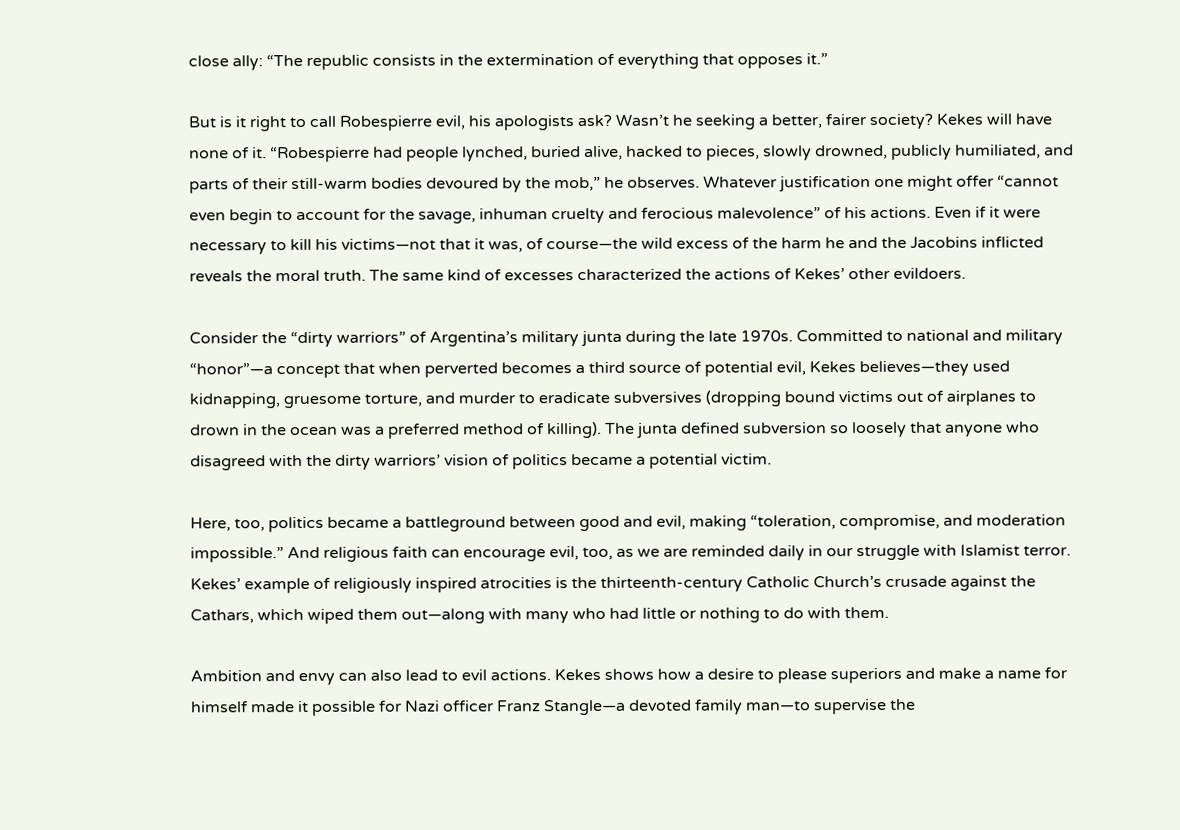close ally: “The republic consists in the extermination of everything that opposes it.”

But is it right to call Robespierre evil, his apologists ask? Wasn’t he seeking a better, fairer society? Kekes will have none of it. “Robespierre had people lynched, buried alive, hacked to pieces, slowly drowned, publicly humiliated, and parts of their still-warm bodies devoured by the mob,” he observes. Whatever justification one might offer “cannot even begin to account for the savage, inhuman cruelty and ferocious malevolence” of his actions. Even if it were necessary to kill his victims—not that it was, of course—the wild excess of the harm he and the Jacobins inflicted reveals the moral truth. The same kind of excesses characterized the actions of Kekes’ other evildoers.

Consider the “dirty warriors” of Argentina’s military junta during the late 1970s. Committed to national and military “honor”—a concept that when perverted becomes a third source of potential evil, Kekes believes—they used kidnapping, gruesome torture, and murder to eradicate subversives (dropping bound victims out of airplanes to drown in the ocean was a preferred method of killing). The junta defined subversion so loosely that anyone who disagreed with the dirty warriors’ vision of politics became a potential victim.

Here, too, politics became a battleground between good and evil, making “toleration, compromise, and moderation impossible.” And religious faith can encourage evil, too, as we are reminded daily in our struggle with Islamist terror. Kekes’ example of religiously inspired atrocities is the thirteenth-century Catholic Church’s crusade against the Cathars, which wiped them out—along with many who had little or nothing to do with them.

Ambition and envy can also lead to evil actions. Kekes shows how a desire to please superiors and make a name for himself made it possible for Nazi officer Franz Stangle—a devoted family man—to supervise the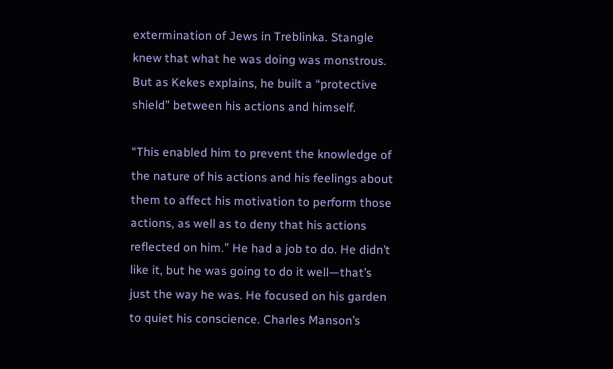extermination of Jews in Treblinka. Stangle knew that what he was doing was monstrous. But as Kekes explains, he built a “protective shield” between his actions and himself.

“This enabled him to prevent the knowledge of the nature of his actions and his feelings about them to affect his motivation to perform those actions, as well as to deny that his actions reflected on him.” He had a job to do. He didn’t like it, but he was going to do it well—that’s just the way he was. He focused on his garden to quiet his conscience. Charles Manson’s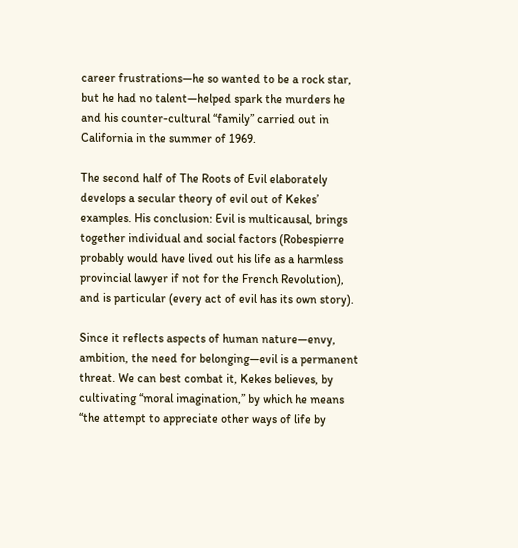career frustrations—he so wanted to be a rock star, but he had no talent—helped spark the murders he and his counter-cultural “family” carried out in California in the summer of 1969.

The second half of The Roots of Evil elaborately develops a secular theory of evil out of Kekes’ examples. His conclusion: Evil is multicausal, brings together individual and social factors (Robespierre probably would have lived out his life as a harmless provincial lawyer if not for the French Revolution), and is particular (every act of evil has its own story).

Since it reflects aspects of human nature—envy, ambition, the need for belonging—evil is a permanent threat. We can best combat it, Kekes believes, by cultivating “moral imagination,” by which he means “the attempt to appreciate other ways of life by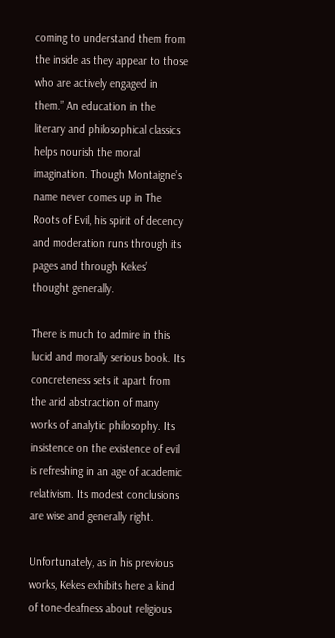coming to understand them from the inside as they appear to those who are actively engaged in them.” An education in the literary and philosophical classics helps nourish the moral imagination. Though Montaigne’s name never comes up in The Roots of Evil, his spirit of decency and moderation runs through its pages and through Kekes’ thought generally.

There is much to admire in this lucid and morally serious book. Its concreteness sets it apart from the arid abstraction of many works of analytic philosophy. Its insistence on the existence of evil is refreshing in an age of academic relativism. Its modest conclusions are wise and generally right.

Unfortunately, as in his previous works, Kekes exhibits here a kind of tone-deafness about religious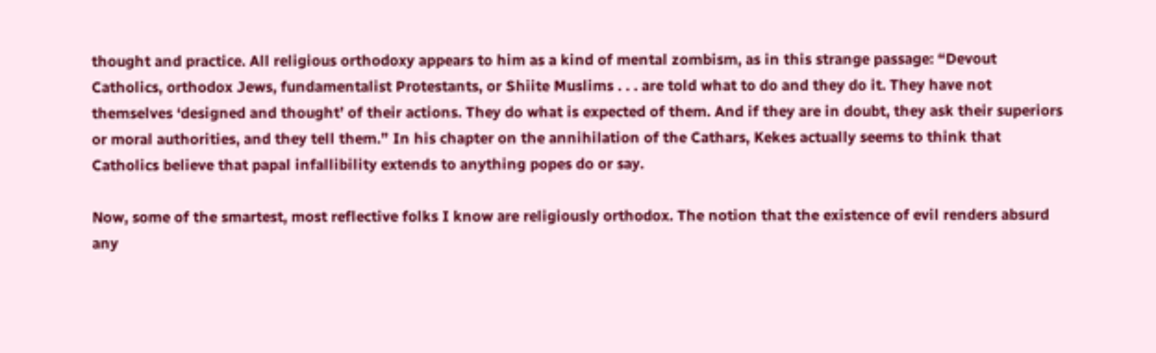thought and practice. All religious orthodoxy appears to him as a kind of mental zombism, as in this strange passage: “Devout Catholics, orthodox Jews, fundamentalist Protestants, or Shiite Muslims . . . are told what to do and they do it. They have not themselves ‘designed and thought’ of their actions. They do what is expected of them. And if they are in doubt, they ask their superiors or moral authorities, and they tell them.” In his chapter on the annihilation of the Cathars, Kekes actually seems to think that Catholics believe that papal infallibility extends to anything popes do or say.

Now, some of the smartest, most reflective folks I know are religiously orthodox. The notion that the existence of evil renders absurd any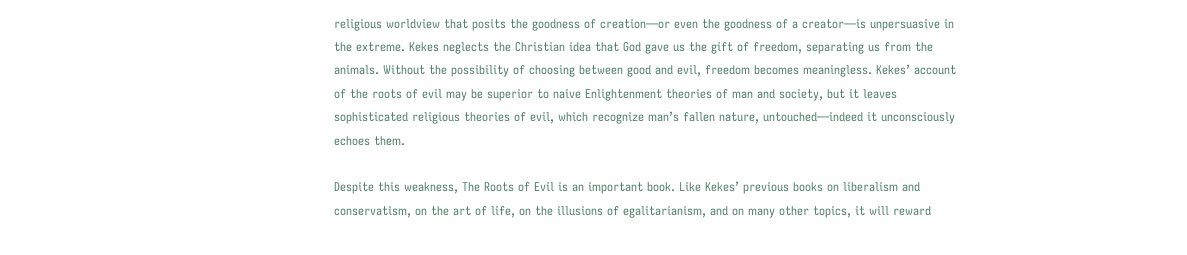religious worldview that posits the goodness of creation—or even the goodness of a creator—is unpersuasive in the extreme. Kekes neglects the Christian idea that God gave us the gift of freedom, separating us from the animals. Without the possibility of choosing between good and evil, freedom becomes meaningless. Kekes’ account of the roots of evil may be superior to naive Enlightenment theories of man and society, but it leaves sophisticated religious theories of evil, which recognize man’s fallen nature, untouched—indeed it unconsciously echoes them.

Despite this weakness, The Roots of Evil is an important book. Like Kekes’ previous books on liberalism and conservatism, on the art of life, on the illusions of egalitarianism, and on many other topics, it will reward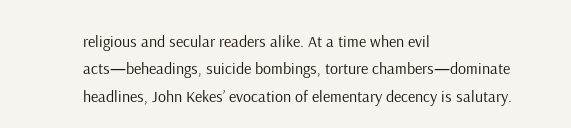religious and secular readers alike. At a time when evil acts—beheadings, suicide bombings, torture chambers—dominate headlines, John Kekes’ evocation of elementary decency is salutary.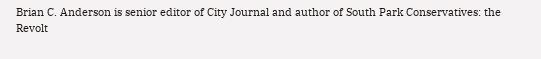Brian C. Anderson is senior editor of City Journal and author of South Park Conservatives: the Revolt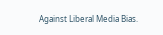Against Liberal Media Bias.